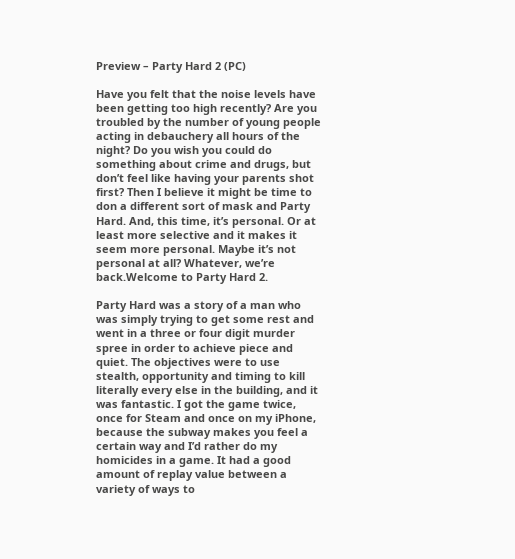Preview – Party Hard 2 (PC)

Have you felt that the noise levels have been getting too high recently? Are you troubled by the number of young people acting in debauchery all hours of the night? Do you wish you could do something about crime and drugs, but don’t feel like having your parents shot first? Then I believe it might be time to don a different sort of mask and Party Hard. And, this time, it’s personal. Or at least more selective and it makes it seem more personal. Maybe it’s not personal at all? Whatever, we’re back.Welcome to Party Hard 2.

Party Hard was a story of a man who was simply trying to get some rest and went in a three or four digit murder spree in order to achieve piece and quiet. The objectives were to use stealth, opportunity and timing to kill literally every else in the building, and it was fantastic. I got the game twice, once for Steam and once on my iPhone, because the subway makes you feel a certain way and I’d rather do my homicides in a game. It had a good amount of replay value between a variety of ways to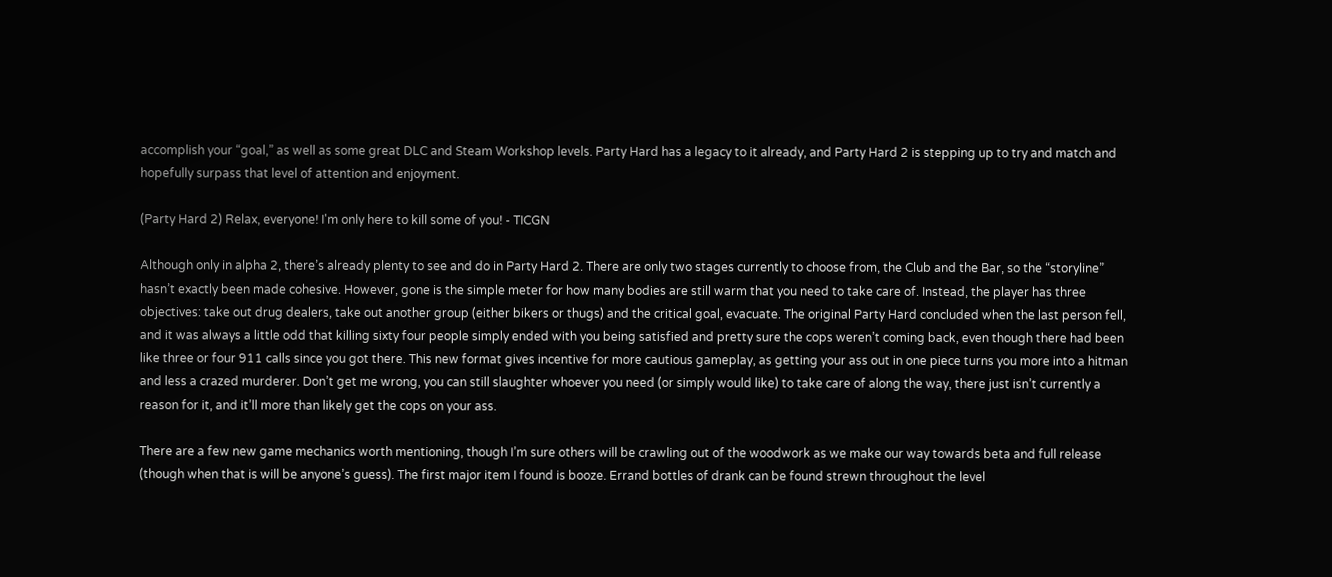accomplish your “goal,” as well as some great DLC and Steam Workshop levels. Party Hard has a legacy to it already, and Party Hard 2 is stepping up to try and match and hopefully surpass that level of attention and enjoyment.

(Party Hard 2) Relax, everyone! I'm only here to kill some of you! - TICGN

Although only in alpha 2, there’s already plenty to see and do in Party Hard 2. There are only two stages currently to choose from, the Club and the Bar, so the “storyline” hasn’t exactly been made cohesive. However, gone is the simple meter for how many bodies are still warm that you need to take care of. Instead, the player has three objectives: take out drug dealers, take out another group (either bikers or thugs) and the critical goal, evacuate. The original Party Hard concluded when the last person fell, and it was always a little odd that killing sixty four people simply ended with you being satisfied and pretty sure the cops weren’t coming back, even though there had been like three or four 911 calls since you got there. This new format gives incentive for more cautious gameplay, as getting your ass out in one piece turns you more into a hitman and less a crazed murderer. Don’t get me wrong, you can still slaughter whoever you need (or simply would like) to take care of along the way, there just isn’t currently a reason for it, and it’ll more than likely get the cops on your ass.

There are a few new game mechanics worth mentioning, though I’m sure others will be crawling out of the woodwork as we make our way towards beta and full release (though when that is will be anyone’s guess). The first major item I found is booze. Errand bottles of drank can be found strewn throughout the level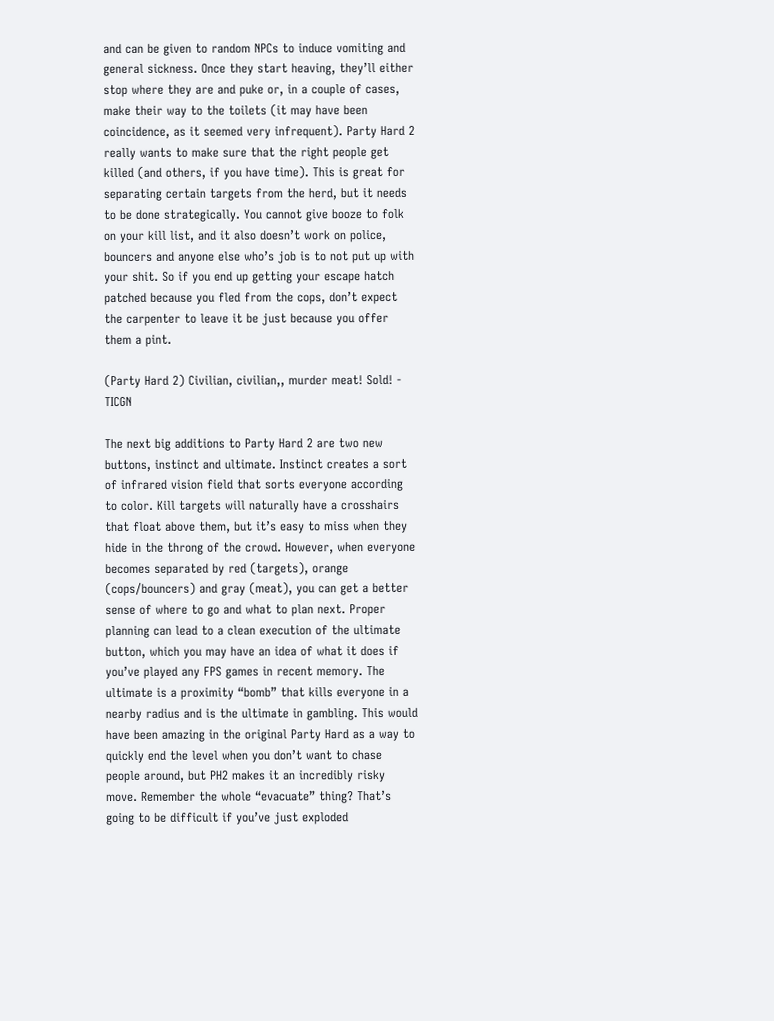and can be given to random NPCs to induce vomiting and general sickness. Once they start heaving, they’ll either stop where they are and puke or, in a couple of cases, make their way to the toilets (it may have been coincidence, as it seemed very infrequent). Party Hard 2 really wants to make sure that the right people get killed (and others, if you have time). This is great for separating certain targets from the herd, but it needs to be done strategically. You cannot give booze to folk on your kill list, and it also doesn’t work on police, bouncers and anyone else who’s job is to not put up with your shit. So if you end up getting your escape hatch patched because you fled from the cops, don’t expect the carpenter to leave it be just because you offer them a pint.

(Party Hard 2) Civilian, civilian,, murder meat! Sold! - TICGN

The next big additions to Party Hard 2 are two new buttons, instinct and ultimate. Instinct creates a sort of infrared vision field that sorts everyone according to color. Kill targets will naturally have a crosshairs that float above them, but it’s easy to miss when they hide in the throng of the crowd. However, when everyone becomes separated by red (targets), orange (cops/bouncers) and gray (meat), you can get a better sense of where to go and what to plan next. Proper planning can lead to a clean execution of the ultimate button, which you may have an idea of what it does if you’ve played any FPS games in recent memory. The ultimate is a proximity “bomb” that kills everyone in a nearby radius and is the ultimate in gambling. This would have been amazing in the original Party Hard as a way to quickly end the level when you don’t want to chase people around, but PH2 makes it an incredibly risky move. Remember the whole “evacuate” thing? That’s going to be difficult if you’ve just exploded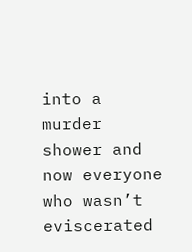into a murder shower and now everyone who wasn’t eviscerated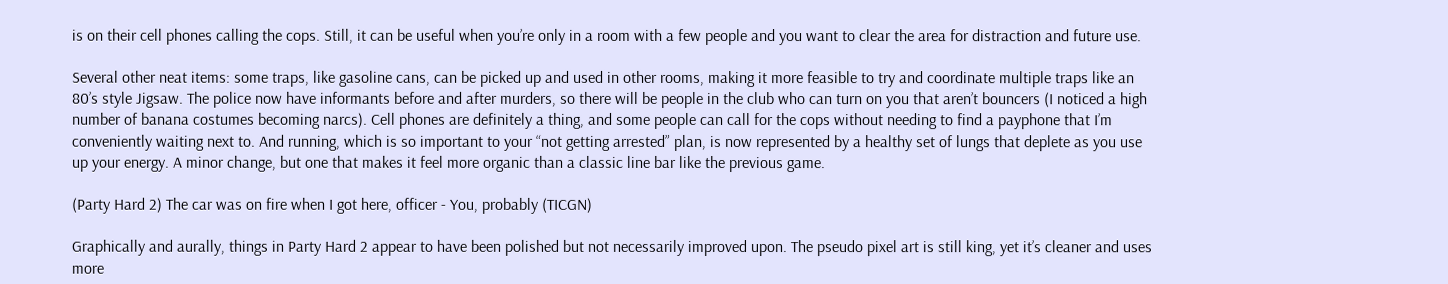is on their cell phones calling the cops. Still, it can be useful when you’re only in a room with a few people and you want to clear the area for distraction and future use.

Several other neat items: some traps, like gasoline cans, can be picked up and used in other rooms, making it more feasible to try and coordinate multiple traps like an 80’s style Jigsaw. The police now have informants before and after murders, so there will be people in the club who can turn on you that aren’t bouncers (I noticed a high number of banana costumes becoming narcs). Cell phones are definitely a thing, and some people can call for the cops without needing to find a payphone that I’m conveniently waiting next to. And running, which is so important to your “not getting arrested” plan, is now represented by a healthy set of lungs that deplete as you use up your energy. A minor change, but one that makes it feel more organic than a classic line bar like the previous game.

(Party Hard 2) The car was on fire when I got here, officer - You, probably (TICGN)

Graphically and aurally, things in Party Hard 2 appear to have been polished but not necessarily improved upon. The pseudo pixel art is still king, yet it’s cleaner and uses more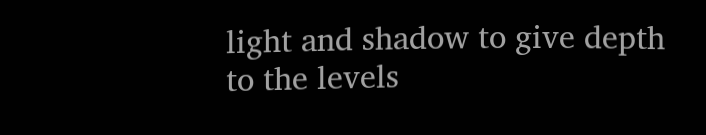light and shadow to give depth to the levels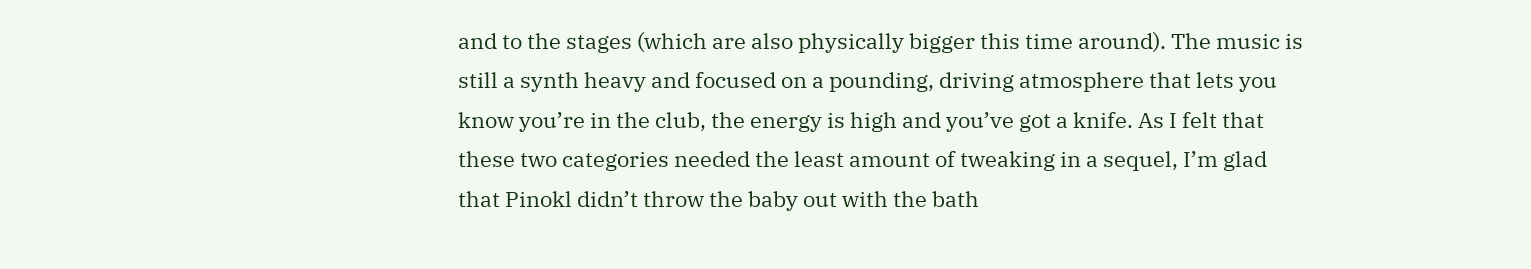and to the stages (which are also physically bigger this time around). The music is still a synth heavy and focused on a pounding, driving atmosphere that lets you know you’re in the club, the energy is high and you’ve got a knife. As I felt that these two categories needed the least amount of tweaking in a sequel, I’m glad that Pinokl didn’t throw the baby out with the bath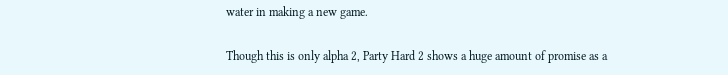water in making a new game.

Though this is only alpha 2, Party Hard 2 shows a huge amount of promise as a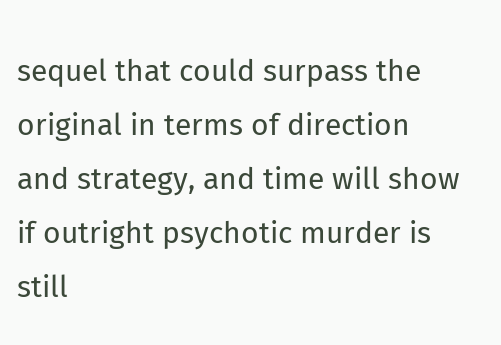sequel that could surpass the original in terms of direction and strategy, and time will show if outright psychotic murder is still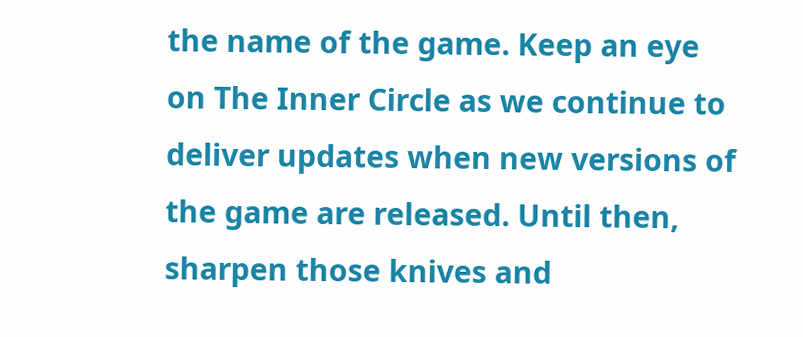the name of the game. Keep an eye on The Inner Circle as we continue to deliver updates when new versions of the game are released. Until then, sharpen those knives and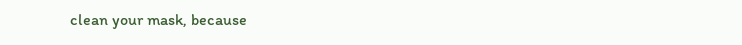clean your mask, because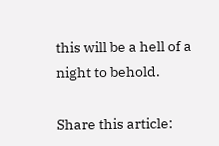this will be a hell of a night to behold.

Share this article: